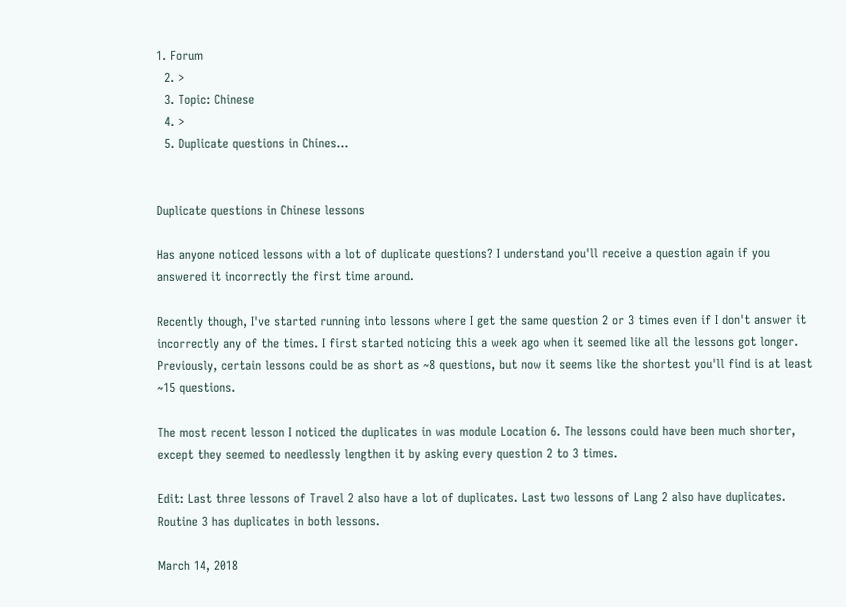1. Forum
  2. >
  3. Topic: Chinese
  4. >
  5. Duplicate questions in Chines…


Duplicate questions in Chinese lessons

Has anyone noticed lessons with a lot of duplicate questions? I understand you'll receive a question again if you answered it incorrectly the first time around.

Recently though, I've started running into lessons where I get the same question 2 or 3 times even if I don't answer it incorrectly any of the times. I first started noticing this a week ago when it seemed like all the lessons got longer. Previously, certain lessons could be as short as ~8 questions, but now it seems like the shortest you'll find is at least ~15 questions.

The most recent lesson I noticed the duplicates in was module Location 6. The lessons could have been much shorter, except they seemed to needlessly lengthen it by asking every question 2 to 3 times.

Edit: Last three lessons of Travel 2 also have a lot of duplicates. Last two lessons of Lang 2 also have duplicates. Routine 3 has duplicates in both lessons.

March 14, 2018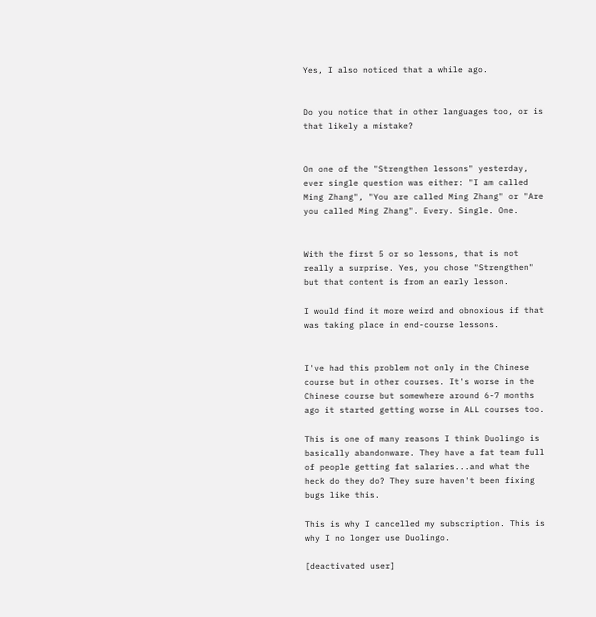Yes, I also noticed that a while ago.


Do you notice that in other languages too, or is that likely a mistake?


On one of the "Strengthen lessons" yesterday, ever single question was either: "I am called Ming Zhang", "You are called Ming Zhang" or "Are you called Ming Zhang". Every. Single. One.


With the first 5 or so lessons, that is not really a surprise. Yes, you chose "Strengthen" but that content is from an early lesson.

I would find it more weird and obnoxious if that was taking place in end-course lessons.


I've had this problem not only in the Chinese course but in other courses. It's worse in the Chinese course but somewhere around 6-7 months ago it started getting worse in ALL courses too.

This is one of many reasons I think Duolingo is basically abandonware. They have a fat team full of people getting fat salaries...and what the heck do they do? They sure haven't been fixing bugs like this.

This is why I cancelled my subscription. This is why I no longer use Duolingo.

[deactivated user]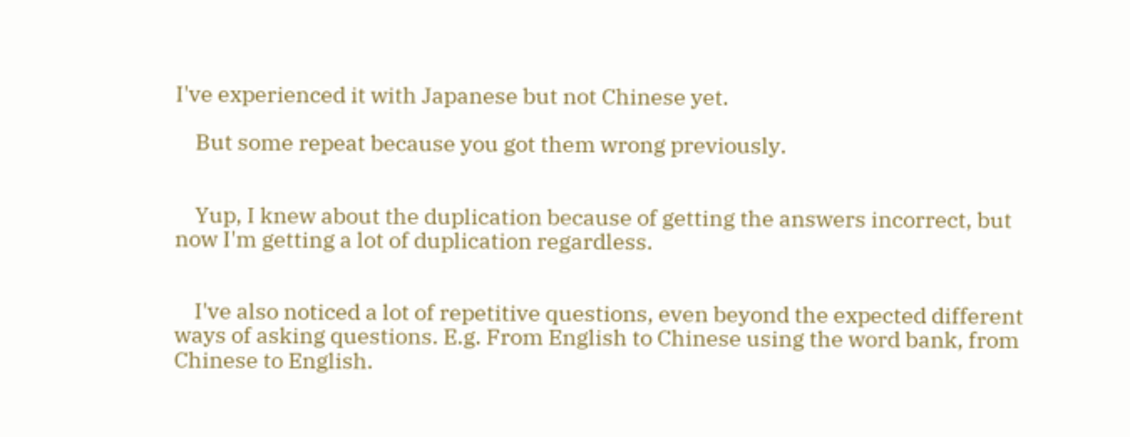I've experienced it with Japanese but not Chinese yet.

    But some repeat because you got them wrong previously.


    Yup, I knew about the duplication because of getting the answers incorrect, but now I'm getting a lot of duplication regardless.


    I've also noticed a lot of repetitive questions, even beyond the expected different ways of asking questions. E.g. From English to Chinese using the word bank, from Chinese to English.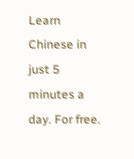Learn Chinese in just 5 minutes a day. For free.